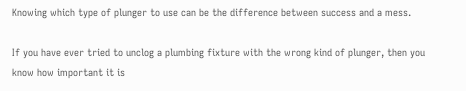Knowing which type of plunger to use can be the difference between success and a mess.

If you have ever tried to unclog a plumbing fixture with the wrong kind of plunger, then you know how important it is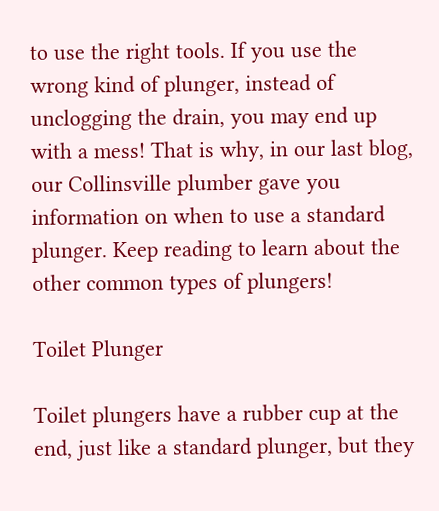to use the right tools. If you use the wrong kind of plunger, instead of unclogging the drain, you may end up with a mess! That is why, in our last blog, our Collinsville plumber gave you information on when to use a standard plunger. Keep reading to learn about the other common types of plungers!

Toilet Plunger

Toilet plungers have a rubber cup at the end, just like a standard plunger, but they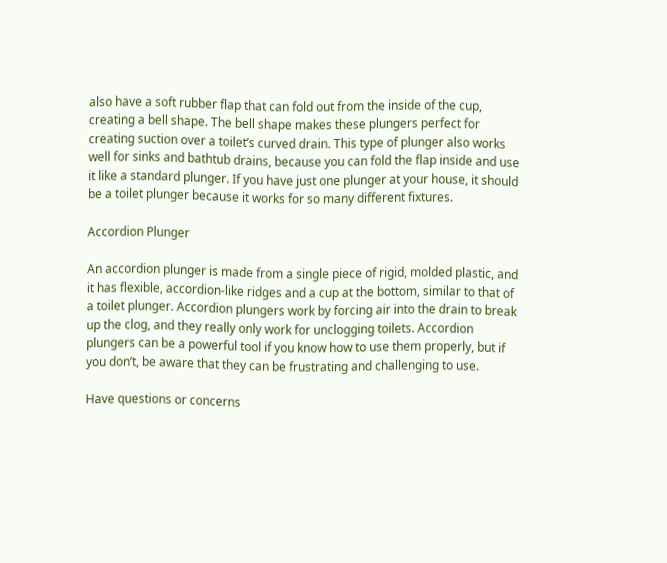also have a soft rubber flap that can fold out from the inside of the cup, creating a bell shape. The bell shape makes these plungers perfect for creating suction over a toilet’s curved drain. This type of plunger also works well for sinks and bathtub drains, because you can fold the flap inside and use it like a standard plunger. If you have just one plunger at your house, it should be a toilet plunger because it works for so many different fixtures.

Accordion Plunger

An accordion plunger is made from a single piece of rigid, molded plastic, and it has flexible, accordion-like ridges and a cup at the bottom, similar to that of a toilet plunger. Accordion plungers work by forcing air into the drain to break up the clog, and they really only work for unclogging toilets. Accordion plungers can be a powerful tool if you know how to use them properly, but if you don’t, be aware that they can be frustrating and challenging to use.

Have questions or concerns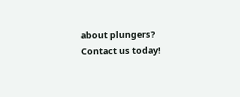about plungers? Contact us today!